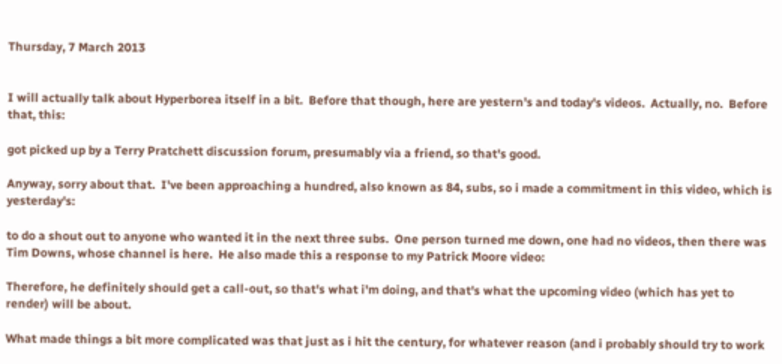Thursday, 7 March 2013


I will actually talk about Hyperborea itself in a bit.  Before that though, here are yestern's and today's videos.  Actually, no.  Before that, this:

got picked up by a Terry Pratchett discussion forum, presumably via a friend, so that's good.

Anyway, sorry about that.  I've been approaching a hundred, also known as 84, subs, so i made a commitment in this video, which is yesterday's:

to do a shout out to anyone who wanted it in the next three subs.  One person turned me down, one had no videos, then there was Tim Downs, whose channel is here.  He also made this a response to my Patrick Moore video:

Therefore, he definitely should get a call-out, so that's what i'm doing, and that's what the upcoming video (which has yet to render) will be about.

What made things a bit more complicated was that just as i hit the century, for whatever reason (and i probably should try to work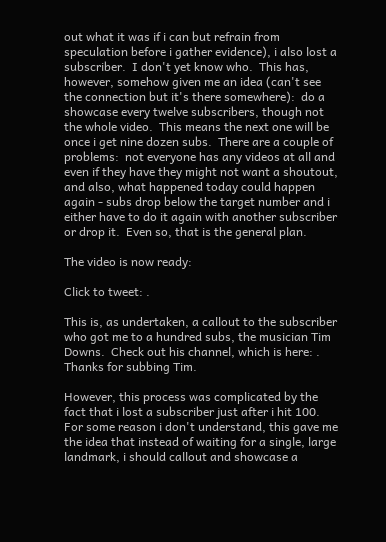out what it was if i can but refrain from speculation before i gather evidence), i also lost a subscriber.  I don't yet know who.  This has, however, somehow given me an idea (can't see the connection but it's there somewhere):  do a showcase every twelve subscribers, though not the whole video.  This means the next one will be once i get nine dozen subs.  There are a couple of problems:  not everyone has any videos at all and even if they have they might not want a shoutout, and also, what happened today could happen again - subs drop below the target number and i either have to do it again with another subscriber or drop it.  Even so, that is the general plan.

The video is now ready:

Click to tweet: .

This is, as undertaken, a callout to the subscriber who got me to a hundred subs, the musician Tim Downs.  Check out his channel, which is here: .  Thanks for subbing Tim.

However, this process was complicated by the fact that i lost a subscriber just after i hit 100.  For some reason i don't understand, this gave me the idea that instead of waiting for a single, large landmark, i should callout and showcase a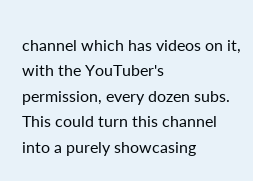channel which has videos on it, with the YouTuber's permission, every dozen subs.  This could turn this channel into a purely showcasing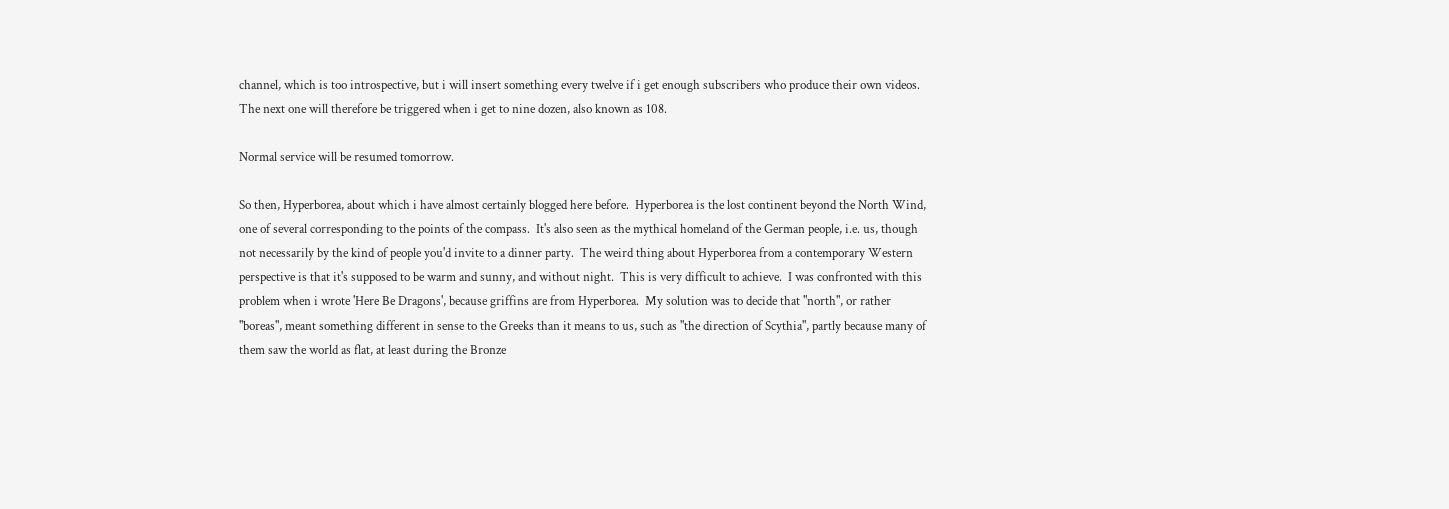channel, which is too introspective, but i will insert something every twelve if i get enough subscribers who produce their own videos.  The next one will therefore be triggered when i get to nine dozen, also known as 108.

Normal service will be resumed tomorrow.

So then, Hyperborea, about which i have almost certainly blogged here before.  Hyperborea is the lost continent beyond the North Wind, one of several corresponding to the points of the compass.  It's also seen as the mythical homeland of the German people, i.e. us, though not necessarily by the kind of people you'd invite to a dinner party.  The weird thing about Hyperborea from a contemporary Western perspective is that it's supposed to be warm and sunny, and without night.  This is very difficult to achieve.  I was confronted with this problem when i wrote 'Here Be Dragons', because griffins are from Hyperborea.  My solution was to decide that "north", or rather "boreas", meant something different in sense to the Greeks than it means to us, such as "the direction of Scythia", partly because many of them saw the world as flat, at least during the Bronze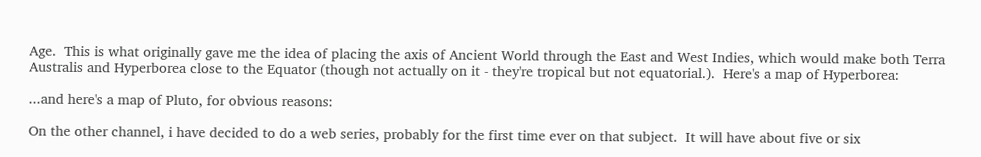Age.  This is what originally gave me the idea of placing the axis of Ancient World through the East and West Indies, which would make both Terra Australis and Hyperborea close to the Equator (though not actually on it - they're tropical but not equatorial.).  Here's a map of Hyperborea:

...and here's a map of Pluto, for obvious reasons:

On the other channel, i have decided to do a web series, probably for the first time ever on that subject.  It will have about five or six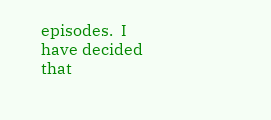episodes.  I have decided that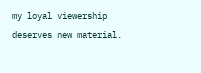my loyal viewership deserves new material.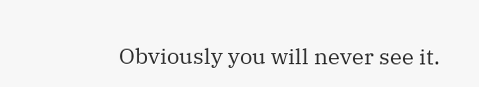Obviously you will never see it.